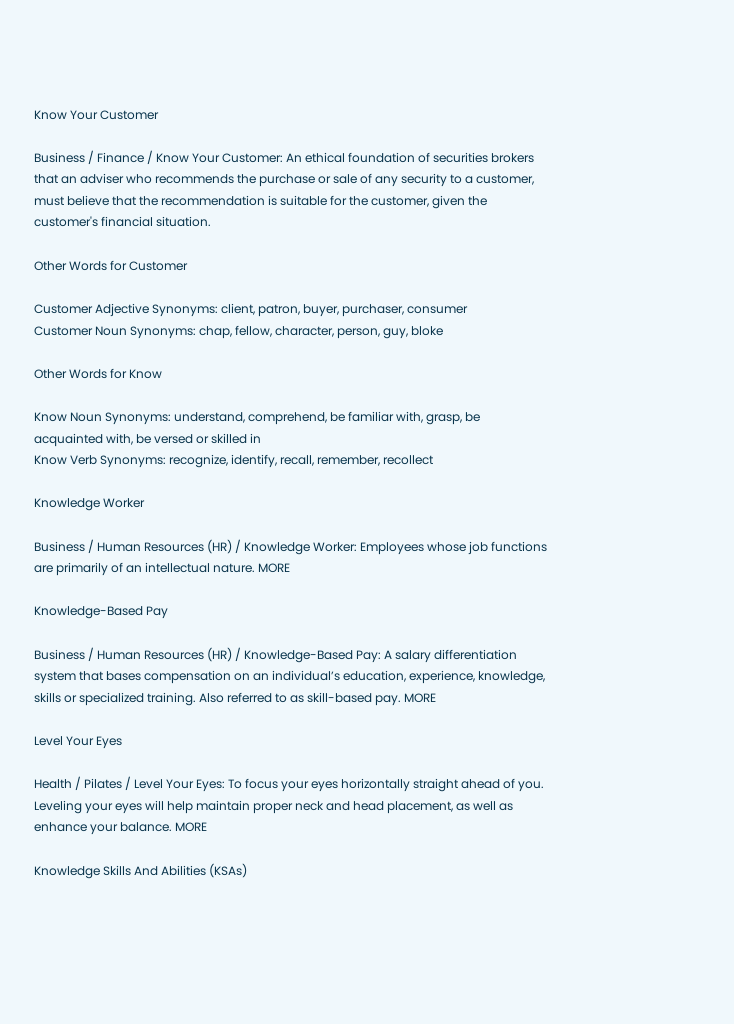Know Your Customer

Business / Finance / Know Your Customer: An ethical foundation of securities brokers that an adviser who recommends the purchase or sale of any security to a customer, must believe that the recommendation is suitable for the customer, given the customer's financial situation.

Other Words for Customer

Customer Adjective Synonyms: client, patron, buyer, purchaser, consumer
Customer Noun Synonyms: chap, fellow, character, person, guy, bloke

Other Words for Know

Know Noun Synonyms: understand, comprehend, be familiar with, grasp, be acquainted with, be versed or skilled in
Know Verb Synonyms: recognize, identify, recall, remember, recollect

Knowledge Worker

Business / Human Resources (HR) / Knowledge Worker: Employees whose job functions are primarily of an intellectual nature. MORE

Knowledge-Based Pay

Business / Human Resources (HR) / Knowledge-Based Pay: A salary differentiation system that bases compensation on an individual’s education, experience, knowledge, skills or specialized training. Also referred to as skill-based pay. MORE

Level Your Eyes

Health / Pilates / Level Your Eyes: To focus your eyes horizontally straight ahead of you. Leveling your eyes will help maintain proper neck and head placement, as well as enhance your balance. MORE

Knowledge Skills And Abilities (KSAs)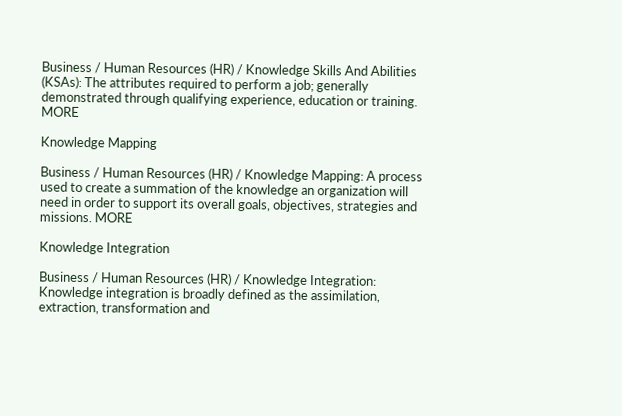Business / Human Resources (HR) / Knowledge Skills And Abilities (KSAs): The attributes required to perform a job; generally demonstrated through qualifying experience, education or training. MORE

Knowledge Mapping

Business / Human Resources (HR) / Knowledge Mapping: A process used to create a summation of the knowledge an organization will need in order to support its overall goals, objectives, strategies and missions. MORE

Knowledge Integration

Business / Human Resources (HR) / Knowledge Integration: Knowledge integration is broadly defined as the assimilation, extraction, transformation and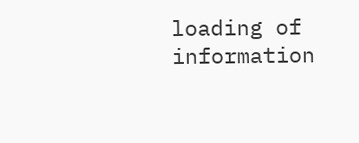loading of information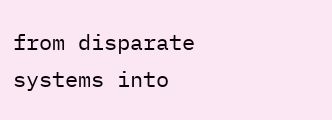from disparate systems into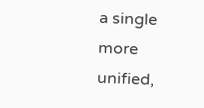a single more unified,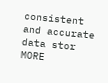consistent and accurate data stor MORE